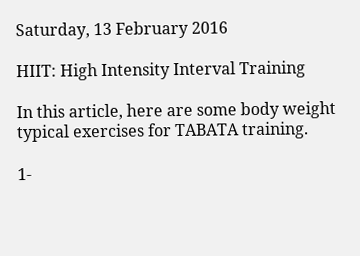Saturday, 13 February 2016

HIIT: High Intensity Interval Training

In this article, here are some body weight typical exercises for TABATA training.

1-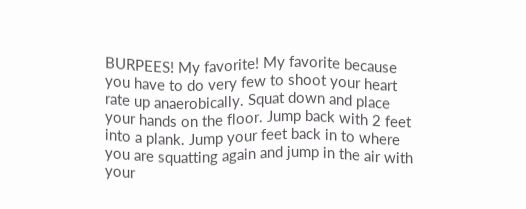BURPEES! My favorite! My favorite because you have to do very few to shoot your heart rate up anaerobically. Squat down and place your hands on the floor. Jump back with 2 feet into a plank. Jump your feet back in to where you are squatting again and jump in the air with your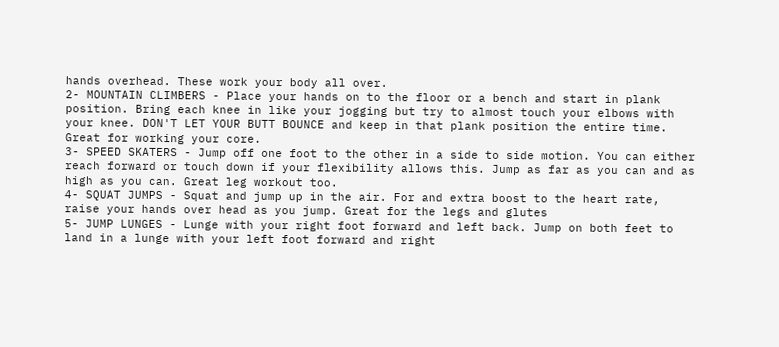hands overhead. These work your body all over.
2- MOUNTAIN CLIMBERS - Place your hands on to the floor or a bench and start in plank position. Bring each knee in like your jogging but try to almost touch your elbows with your knee. DON'T LET YOUR BUTT BOUNCE and keep in that plank position the entire time. Great for working your core.
3- SPEED SKATERS - Jump off one foot to the other in a side to side motion. You can either reach forward or touch down if your flexibility allows this. Jump as far as you can and as high as you can. Great leg workout too.
4- SQUAT JUMPS - Squat and jump up in the air. For and extra boost to the heart rate, raise your hands over head as you jump. Great for the legs and glutes
5- JUMP LUNGES - Lunge with your right foot forward and left back. Jump on both feet to land in a lunge with your left foot forward and right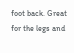foot back. Great for the legs and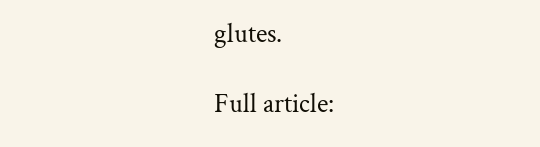glutes.

Full article: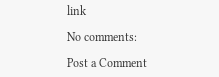link

No comments:

Post a Comment